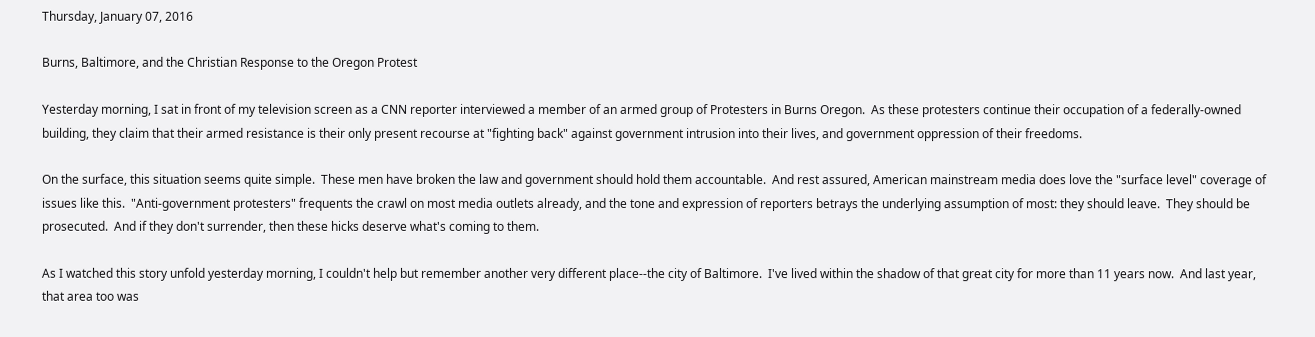Thursday, January 07, 2016

Burns, Baltimore, and the Christian Response to the Oregon Protest

Yesterday morning, I sat in front of my television screen as a CNN reporter interviewed a member of an armed group of Protesters in Burns Oregon.  As these protesters continue their occupation of a federally-owned building, they claim that their armed resistance is their only present recourse at "fighting back" against government intrusion into their lives, and government oppression of their freedoms.

On the surface, this situation seems quite simple.  These men have broken the law and government should hold them accountable.  And rest assured, American mainstream media does love the "surface level" coverage of issues like this.  "Anti-government protesters" frequents the crawl on most media outlets already, and the tone and expression of reporters betrays the underlying assumption of most: they should leave.  They should be prosecuted.  And if they don't surrender, then these hicks deserve what's coming to them.

As I watched this story unfold yesterday morning, I couldn't help but remember another very different place--the city of Baltimore.  I've lived within the shadow of that great city for more than 11 years now.  And last year, that area too was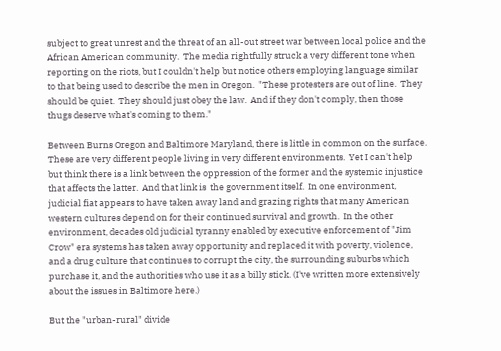subject to great unrest and the threat of an all-out street war between local police and the African American community.  The media rightfully struck a very different tone when reporting on the riots, but I couldn't help but notice others employing language similar to that being used to describe the men in Oregon.  "These protesters are out of line.  They should be quiet.  They should just obey the law.  And if they don't comply, then those thugs deserve what's coming to them."

Between Burns Oregon and Baltimore Maryland, there is little in common on the surface.  These are very different people living in very different environments.  Yet I can't help but think there is a link between the oppression of the former and the systemic injustice that affects the latter.  And that link is  the government itself.  In one environment, judicial fiat appears to have taken away land and grazing rights that many American western cultures depend on for their continued survival and growth.  In the other environment, decades old judicial tyranny enabled by executive enforcement of "Jim Crow" era systems has taken away opportunity and replaced it with poverty, violence, and a drug culture that continues to corrupt the city, the surrounding suburbs which purchase it, and the authorities who use it as a billy stick. (I've written more extensively about the issues in Baltimore here.)

But the "urban-rural" divide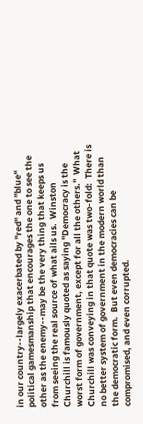in our country--largely exacerbated by "red" and "blue" political gamesmanship that encourages the one to see the other as the enemy--may be the very thing that keeps us from seeing the real source of what ails us.  Winston Churchill is famously quoted as saying "Democracy is the worst form of government, except for all the others."  What Churchill was conveying in that quote was two-fold:  There is no better system of government in the modern world than the democratic form.  But even democracies can be compromised, and even corrupted.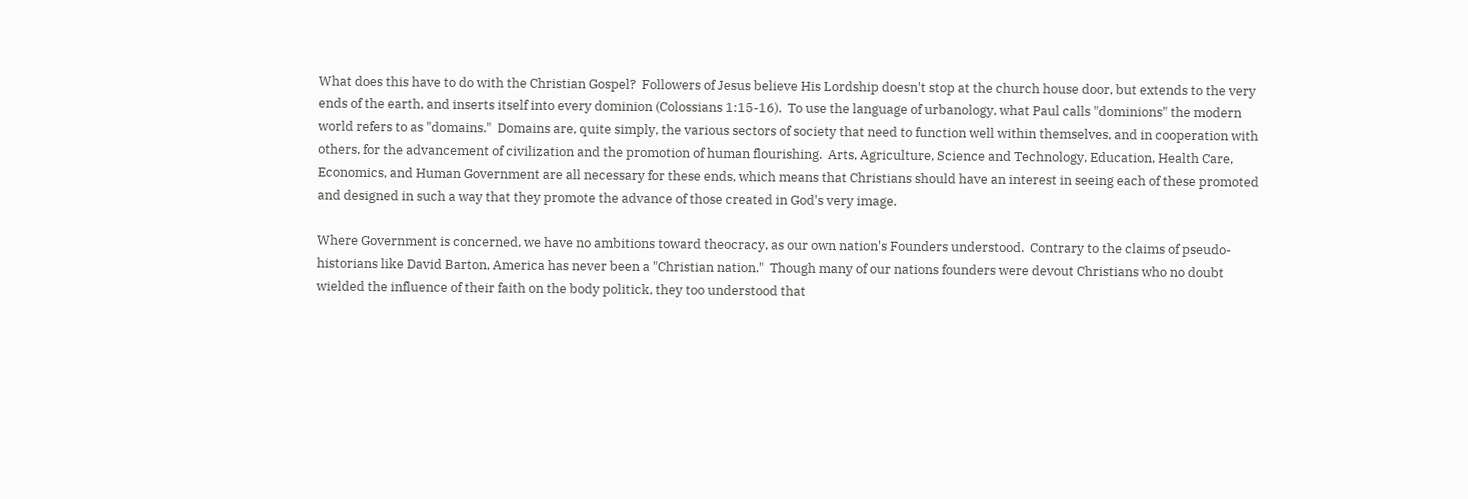What does this have to do with the Christian Gospel?  Followers of Jesus believe His Lordship doesn't stop at the church house door, but extends to the very ends of the earth, and inserts itself into every dominion (Colossians 1:15-16).  To use the language of urbanology, what Paul calls "dominions" the modern world refers to as "domains."  Domains are, quite simply, the various sectors of society that need to function well within themselves, and in cooperation with others, for the advancement of civilization and the promotion of human flourishing.  Arts, Agriculture, Science and Technology, Education, Health Care, Economics, and Human Government are all necessary for these ends, which means that Christians should have an interest in seeing each of these promoted and designed in such a way that they promote the advance of those created in God's very image.

Where Government is concerned, we have no ambitions toward theocracy, as our own nation's Founders understood.  Contrary to the claims of pseudo-historians like David Barton, America has never been a "Christian nation."  Though many of our nations founders were devout Christians who no doubt wielded the influence of their faith on the body politick, they too understood that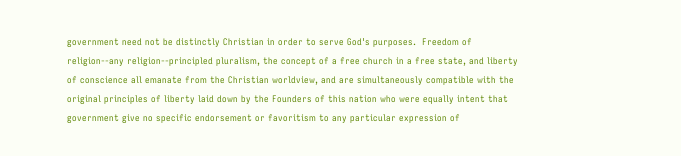government need not be distinctly Christian in order to serve God's purposes.  Freedom of religion--any religion--principled pluralism, the concept of a free church in a free state, and liberty of conscience all emanate from the Christian worldview, and are simultaneously compatible with the original principles of liberty laid down by the Founders of this nation who were equally intent that government give no specific endorsement or favoritism to any particular expression of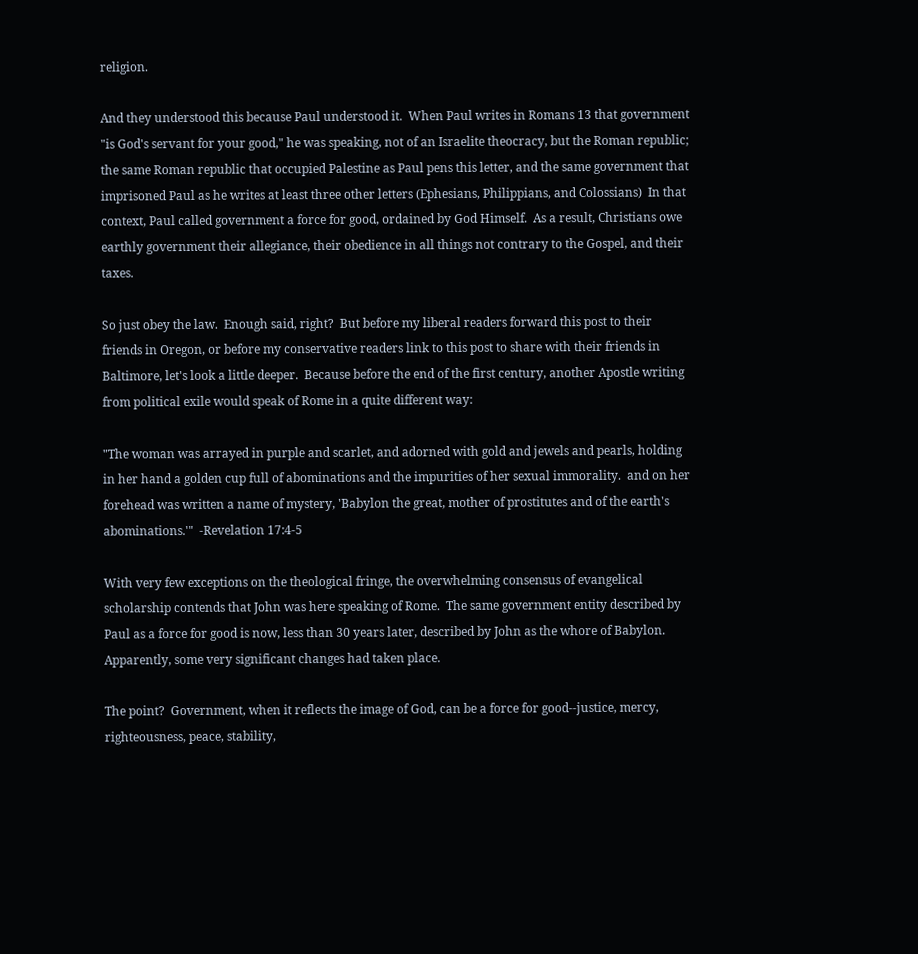religion.

And they understood this because Paul understood it.  When Paul writes in Romans 13 that government "is God's servant for your good," he was speaking, not of an Israelite theocracy, but the Roman republic; the same Roman republic that occupied Palestine as Paul pens this letter, and the same government that imprisoned Paul as he writes at least three other letters (Ephesians, Philippians, and Colossians)  In that context, Paul called government a force for good, ordained by God Himself.  As a result, Christians owe earthly government their allegiance, their obedience in all things not contrary to the Gospel, and their taxes.

So just obey the law.  Enough said, right?  But before my liberal readers forward this post to their friends in Oregon, or before my conservative readers link to this post to share with their friends in Baltimore, let's look a little deeper.  Because before the end of the first century, another Apostle writing from political exile would speak of Rome in a quite different way:

"The woman was arrayed in purple and scarlet, and adorned with gold and jewels and pearls, holding in her hand a golden cup full of abominations and the impurities of her sexual immorality.  and on her forehead was written a name of mystery, 'Babylon the great, mother of prostitutes and of the earth's abominations.'"  -Revelation 17:4-5

With very few exceptions on the theological fringe, the overwhelming consensus of evangelical scholarship contends that John was here speaking of Rome.  The same government entity described by Paul as a force for good is now, less than 30 years later, described by John as the whore of Babylon.  Apparently, some very significant changes had taken place.

The point?  Government, when it reflects the image of God, can be a force for good--justice, mercy, righteousness, peace, stability,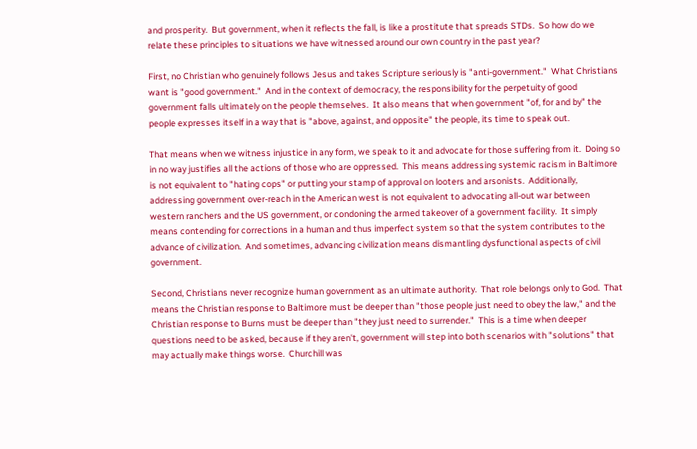and prosperity.  But government, when it reflects the fall, is like a prostitute that spreads STDs.  So how do we relate these principles to situations we have witnessed around our own country in the past year?

First, no Christian who genuinely follows Jesus and takes Scripture seriously is "anti-government."  What Christians want is "good government."  And in the context of democracy, the responsibility for the perpetuity of good government falls ultimately on the people themselves.  It also means that when government "of, for and by" the people expresses itself in a way that is "above, against, and opposite" the people, its time to speak out.

That means when we witness injustice in any form, we speak to it and advocate for those suffering from it.  Doing so in no way justifies all the actions of those who are oppressed.  This means addressing systemic racism in Baltimore is not equivalent to "hating cops" or putting your stamp of approval on looters and arsonists.  Additionally, addressing government over-reach in the American west is not equivalent to advocating all-out war between western ranchers and the US government, or condoning the armed takeover of a government facility.  It simply means contending for corrections in a human and thus imperfect system so that the system contributes to the advance of civilization.  And sometimes, advancing civilization means dismantling dysfunctional aspects of civil government.

Second, Christians never recognize human government as an ultimate authority.  That role belongs only to God.  That means the Christian response to Baltimore must be deeper than "those people just need to obey the law," and the Christian response to Burns must be deeper than "they just need to surrender."  This is a time when deeper questions need to be asked, because if they aren't, government will step into both scenarios with "solutions" that may actually make things worse.  Churchill was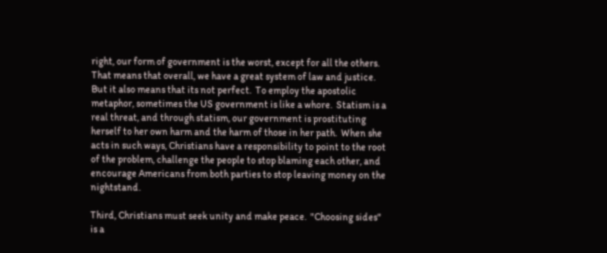right, our form of government is the worst, except for all the others.  That means that overall, we have a great system of law and justice.  But it also means that its not perfect.  To employ the apostolic metaphor, sometimes the US government is like a whore.  Statism is a real threat, and through statism, our government is prostituting herself to her own harm and the harm of those in her path.  When she acts in such ways, Christians have a responsibility to point to the root of the problem, challenge the people to stop blaming each other, and encourage Americans from both parties to stop leaving money on the nightstand.

Third, Christians must seek unity and make peace.  "Choosing sides" is a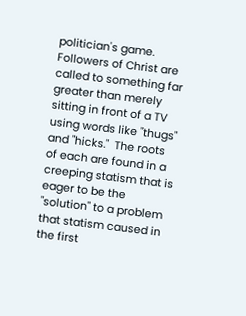politician's game.  Followers of Christ are called to something far greater than merely sitting in front of a TV using words like "thugs" and "hicks."  The roots of each are found in a creeping statism that is eager to be the "solution" to a problem that statism caused in the first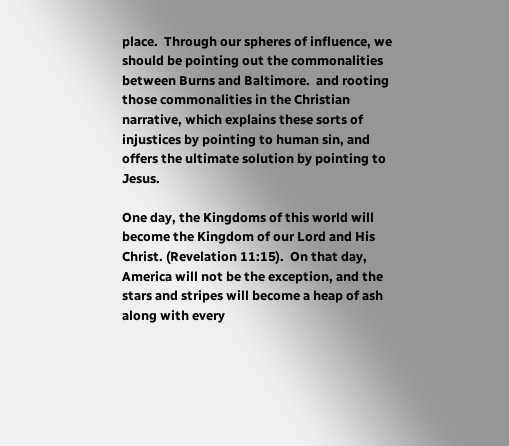place.  Through our spheres of influence, we should be pointing out the commonalities between Burns and Baltimore.  and rooting those commonalities in the Christian narrative, which explains these sorts of injustices by pointing to human sin, and offers the ultimate solution by pointing to Jesus.

One day, the Kingdoms of this world will become the Kingdom of our Lord and His Christ. (Revelation 11:15).  On that day, America will not be the exception, and the stars and stripes will become a heap of ash along with every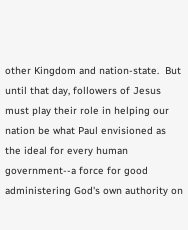other Kingdom and nation-state.  But until that day, followers of Jesus must play their role in helping our nation be what Paul envisioned as the ideal for every human government--a force for good administering God's own authority on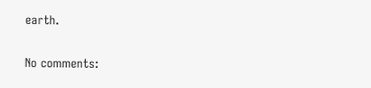earth.

No comments: